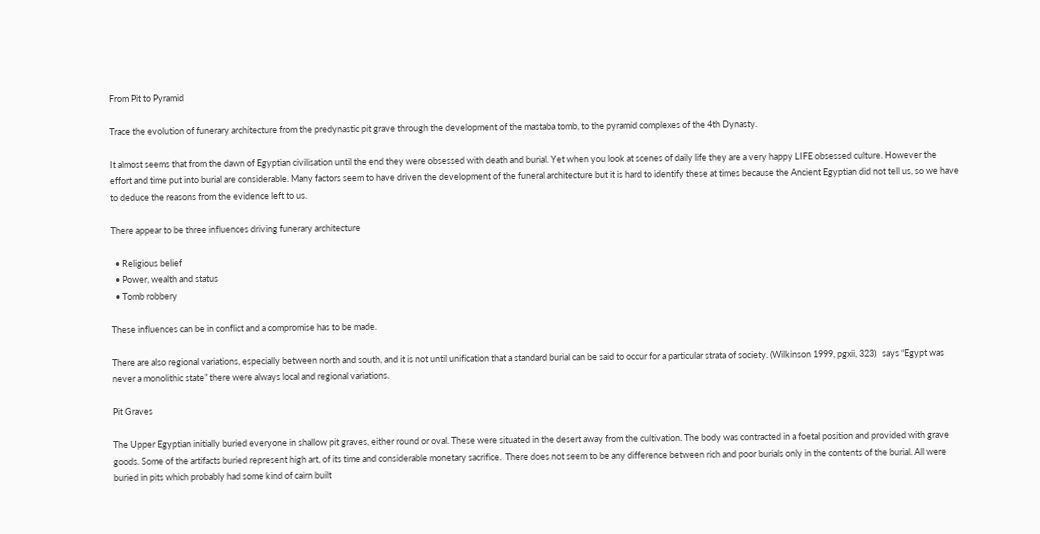From Pit to Pyramid

Trace the evolution of funerary architecture from the predynastic pit grave through the development of the mastaba tomb, to the pyramid complexes of the 4th Dynasty.

It almost seems that from the dawn of Egyptian civilisation until the end they were obsessed with death and burial. Yet when you look at scenes of daily life they are a very happy LIFE obsessed culture. However the effort and time put into burial are considerable. Many factors seem to have driven the development of the funeral architecture but it is hard to identify these at times because the Ancient Egyptian did not tell us, so we have to deduce the reasons from the evidence left to us.

There appear to be three influences driving funerary architecture

  • Religious belief
  • Power, wealth and status
  • Tomb robbery

These influences can be in conflict and a compromise has to be made.

There are also regional variations, especially between north and south, and it is not until unification that a standard burial can be said to occur for a particular strata of society. (Wilkinson 1999, pgxii, 323)   says “Egypt was never a monolithic state” there were always local and regional variations.

Pit Graves

The Upper Egyptian initially buried everyone in shallow pit graves, either round or oval. These were situated in the desert away from the cultivation. The body was contracted in a foetal position and provided with grave goods. Some of the artifacts buried represent high art, of its time and considerable monetary sacrifice.  There does not seem to be any difference between rich and poor burials only in the contents of the burial. All were buried in pits which probably had some kind of cairn built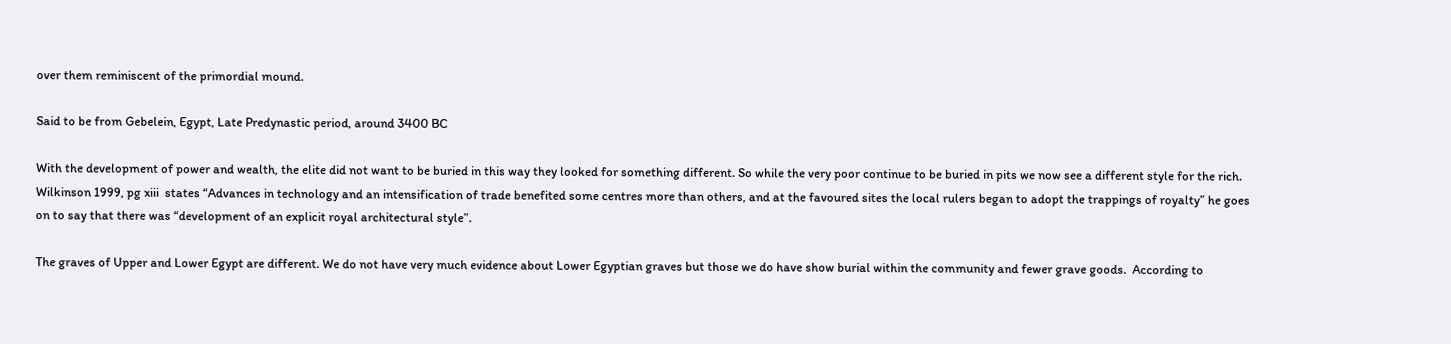over them reminiscent of the primordial mound.

Said to be from Gebelein, Egypt, Late Predynastic period, around 3400 BC

With the development of power and wealth, the elite did not want to be buried in this way they looked for something different. So while the very poor continue to be buried in pits we now see a different style for the rich. Wilkinson 1999, pg xiii  states “Advances in technology and an intensification of trade benefited some centres more than others, and at the favoured sites the local rulers began to adopt the trappings of royalty” he goes on to say that there was “development of an explicit royal architectural style”.

The graves of Upper and Lower Egypt are different. We do not have very much evidence about Lower Egyptian graves but those we do have show burial within the community and fewer grave goods.  According to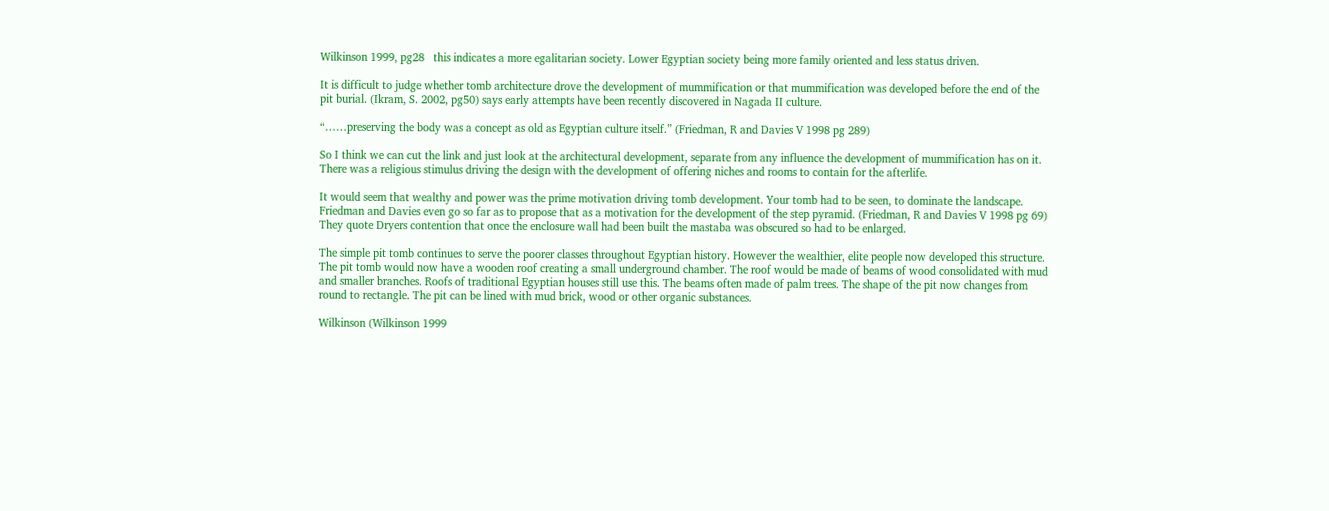Wilkinson 1999, pg28   this indicates a more egalitarian society. Lower Egyptian society being more family oriented and less status driven.

It is difficult to judge whether tomb architecture drove the development of mummification or that mummification was developed before the end of the pit burial. (Ikram, S. 2002, pg50) says early attempts have been recently discovered in Nagada II culture.

“……preserving the body was a concept as old as Egyptian culture itself.” (Friedman, R and Davies V 1998 pg 289)

So I think we can cut the link and just look at the architectural development, separate from any influence the development of mummification has on it. There was a religious stimulus driving the design with the development of offering niches and rooms to contain for the afterlife.

It would seem that wealthy and power was the prime motivation driving tomb development. Your tomb had to be seen, to dominate the landscape. Friedman and Davies even go so far as to propose that as a motivation for the development of the step pyramid. (Friedman, R and Davies V 1998 pg 69)  They quote Dryers contention that once the enclosure wall had been built the mastaba was obscured so had to be enlarged.

The simple pit tomb continues to serve the poorer classes throughout Egyptian history. However the wealthier, elite people now developed this structure. The pit tomb would now have a wooden roof creating a small underground chamber. The roof would be made of beams of wood consolidated with mud and smaller branches. Roofs of traditional Egyptian houses still use this. The beams often made of palm trees. The shape of the pit now changes from round to rectangle. The pit can be lined with mud brick, wood or other organic substances.

Wilkinson (Wilkinson 1999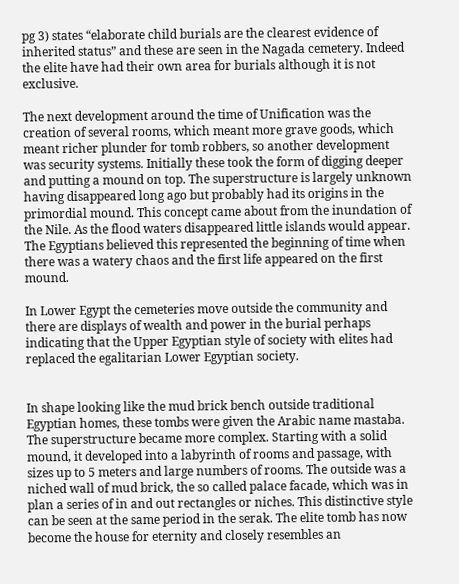pg 3) states “elaborate child burials are the clearest evidence of inherited status” and these are seen in the Nagada cemetery. Indeed the elite have had their own area for burials although it is not exclusive.

The next development around the time of Unification was the creation of several rooms, which meant more grave goods, which meant richer plunder for tomb robbers, so another development was security systems. Initially these took the form of digging deeper and putting a mound on top. The superstructure is largely unknown having disappeared long ago but probably had its origins in the primordial mound. This concept came about from the inundation of the Nile. As the flood waters disappeared little islands would appear. The Egyptians believed this represented the beginning of time when there was a watery chaos and the first life appeared on the first mound.

In Lower Egypt the cemeteries move outside the community and there are displays of wealth and power in the burial perhaps indicating that the Upper Egyptian style of society with elites had replaced the egalitarian Lower Egyptian society.


In shape looking like the mud brick bench outside traditional Egyptian homes, these tombs were given the Arabic name mastaba. The superstructure became more complex. Starting with a solid mound, it developed into a labyrinth of rooms and passage, with sizes up to 5 meters and large numbers of rooms. The outside was a niched wall of mud brick, the so called palace facade, which was in plan a series of in and out rectangles or niches. This distinctive style can be seen at the same period in the serak. The elite tomb has now become the house for eternity and closely resembles an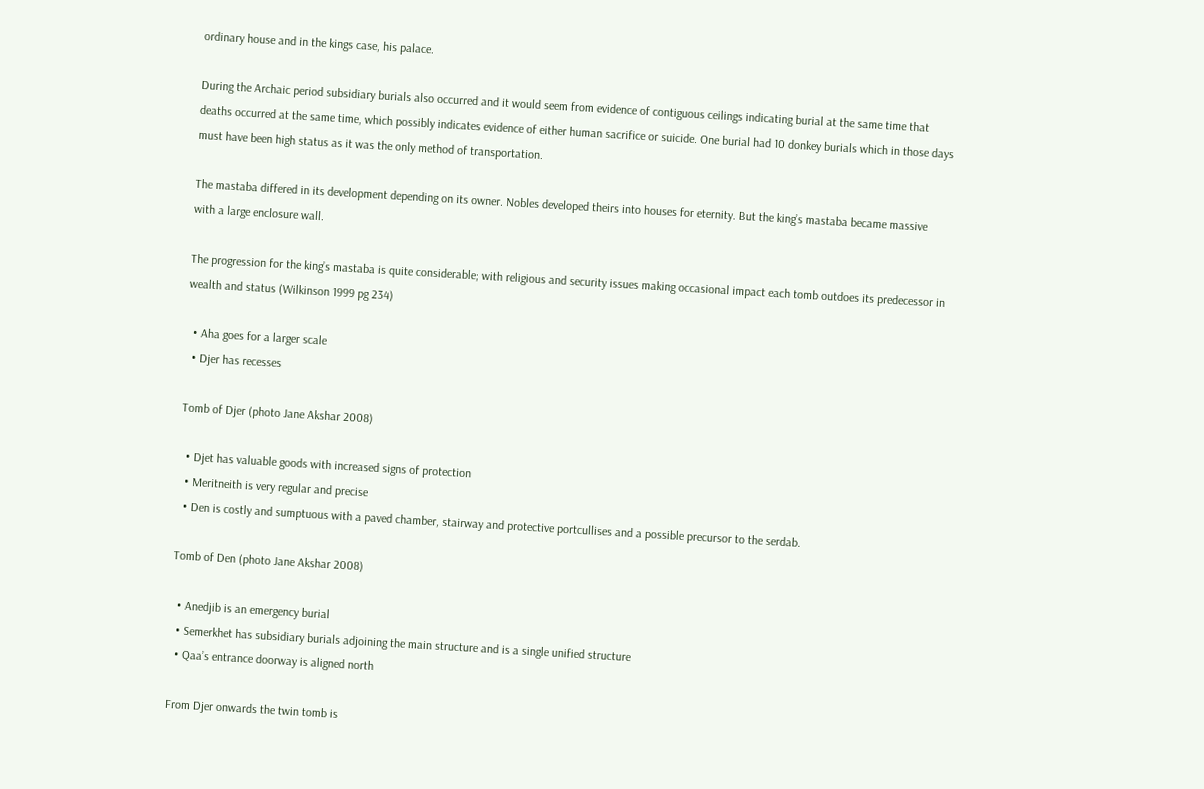ordinary house and in the kings case, his palace.

During the Archaic period subsidiary burials also occurred and it would seem from evidence of contiguous ceilings indicating burial at the same time that deaths occurred at the same time, which possibly indicates evidence of either human sacrifice or suicide. One burial had 10 donkey burials which in those days must have been high status as it was the only method of transportation.

The mastaba differed in its development depending on its owner. Nobles developed theirs into houses for eternity. But the king’s mastaba became massive with a large enclosure wall.

The progression for the king’s mastaba is quite considerable; with religious and security issues making occasional impact each tomb outdoes its predecessor in wealth and status (Wilkinson 1999 pg 234)

  • Aha goes for a larger scale
  • Djer has recesses

Tomb of Djer (photo Jane Akshar 2008)

  • Djet has valuable goods with increased signs of protection
  • Meritneith is very regular and precise
  • Den is costly and sumptuous with a paved chamber, stairway and protective portcullises and a possible precursor to the serdab.

Tomb of Den (photo Jane Akshar 2008)

  • Anedjib is an emergency burial
  • Semerkhet has subsidiary burials adjoining the main structure and is a single unified structure
  • Qaa’s entrance doorway is aligned north

From Djer onwards the twin tomb is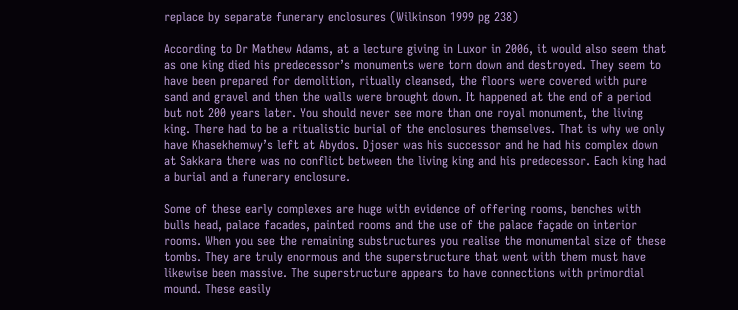replace by separate funerary enclosures (Wilkinson 1999 pg 238)

According to Dr Mathew Adams, at a lecture giving in Luxor in 2006, it would also seem that as one king died his predecessor’s monuments were torn down and destroyed. They seem to have been prepared for demolition, ritually cleansed, the floors were covered with pure sand and gravel and then the walls were brought down. It happened at the end of a period but not 200 years later. You should never see more than one royal monument, the living king. There had to be a ritualistic burial of the enclosures themselves. That is why we only have Khasekhemwy’s left at Abydos. Djoser was his successor and he had his complex down at Sakkara there was no conflict between the living king and his predecessor. Each king had a burial and a funerary enclosure.

Some of these early complexes are huge with evidence of offering rooms, benches with bulls head, palace facades, painted rooms and the use of the palace façade on interior rooms. When you see the remaining substructures you realise the monumental size of these tombs. They are truly enormous and the superstructure that went with them must have likewise been massive. The superstructure appears to have connections with primordial mound. These easily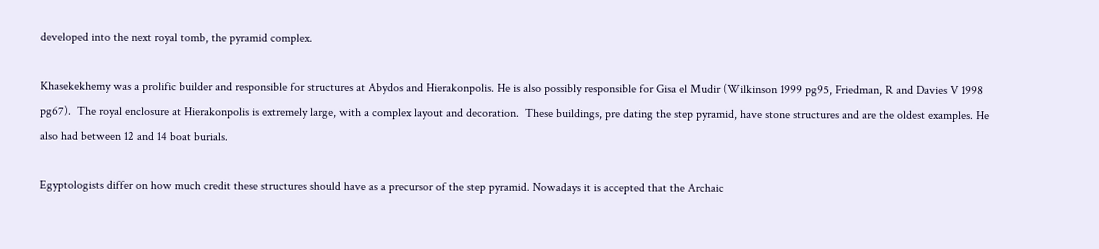developed into the next royal tomb, the pyramid complex.

Khasekekhemy was a prolific builder and responsible for structures at Abydos and Hierakonpolis. He is also possibly responsible for Gisa el Mudir (Wilkinson 1999 pg95, Friedman, R and Davies V 1998 pg67).  The royal enclosure at Hierakonpolis is extremely large, with a complex layout and decoration.  These buildings, pre dating the step pyramid, have stone structures and are the oldest examples. He also had between 12 and 14 boat burials.

Egyptologists differ on how much credit these structures should have as a precursor of the step pyramid. Nowadays it is accepted that the Archaic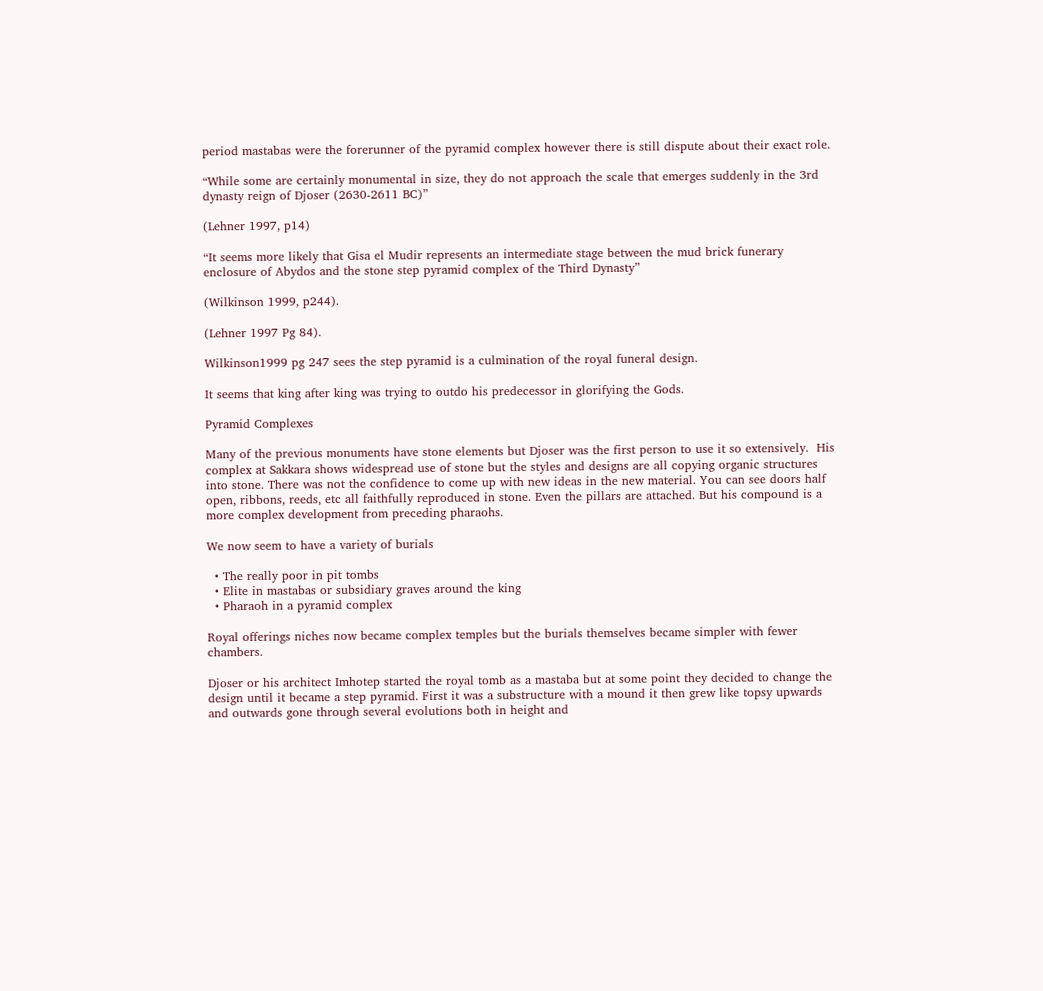period mastabas were the forerunner of the pyramid complex however there is still dispute about their exact role.

“While some are certainly monumental in size, they do not approach the scale that emerges suddenly in the 3rd dynasty reign of Djoser (2630-2611 BC)”

(Lehner 1997, p14)

“It seems more likely that Gisa el Mudir represents an intermediate stage between the mud brick funerary enclosure of Abydos and the stone step pyramid complex of the Third Dynasty”

(Wilkinson 1999, p244).

(Lehner 1997 Pg 84).

Wilkinson1999 pg 247 sees the step pyramid is a culmination of the royal funeral design.

It seems that king after king was trying to outdo his predecessor in glorifying the Gods.

Pyramid Complexes

Many of the previous monuments have stone elements but Djoser was the first person to use it so extensively.  His complex at Sakkara shows widespread use of stone but the styles and designs are all copying organic structures into stone. There was not the confidence to come up with new ideas in the new material. You can see doors half open, ribbons, reeds, etc all faithfully reproduced in stone. Even the pillars are attached. But his compound is a more complex development from preceding pharaohs.

We now seem to have a variety of burials

  • The really poor in pit tombs
  • Elite in mastabas or subsidiary graves around the king
  • Pharaoh in a pyramid complex

Royal offerings niches now became complex temples but the burials themselves became simpler with fewer chambers.

Djoser or his architect Imhotep started the royal tomb as a mastaba but at some point they decided to change the design until it became a step pyramid. First it was a substructure with a mound it then grew like topsy upwards and outwards gone through several evolutions both in height and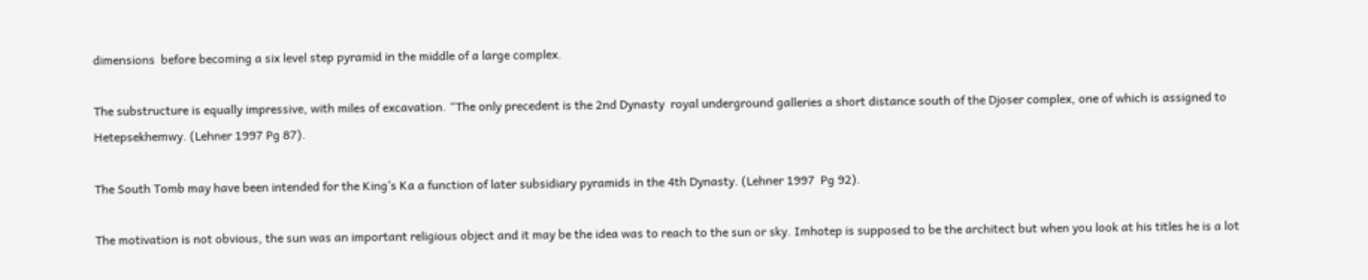dimensions  before becoming a six level step pyramid in the middle of a large complex.

The substructure is equally impressive, with miles of excavation. “The only precedent is the 2nd Dynasty  royal underground galleries a short distance south of the Djoser complex, one of which is assigned to Hetepsekhemwy. (Lehner 1997 Pg 87).

The South Tomb may have been intended for the King’s Ka a function of later subsidiary pyramids in the 4th Dynasty. (Lehner 1997  Pg 92).

The motivation is not obvious, the sun was an important religious object and it may be the idea was to reach to the sun or sky. Imhotep is supposed to be the architect but when you look at his titles he is a lot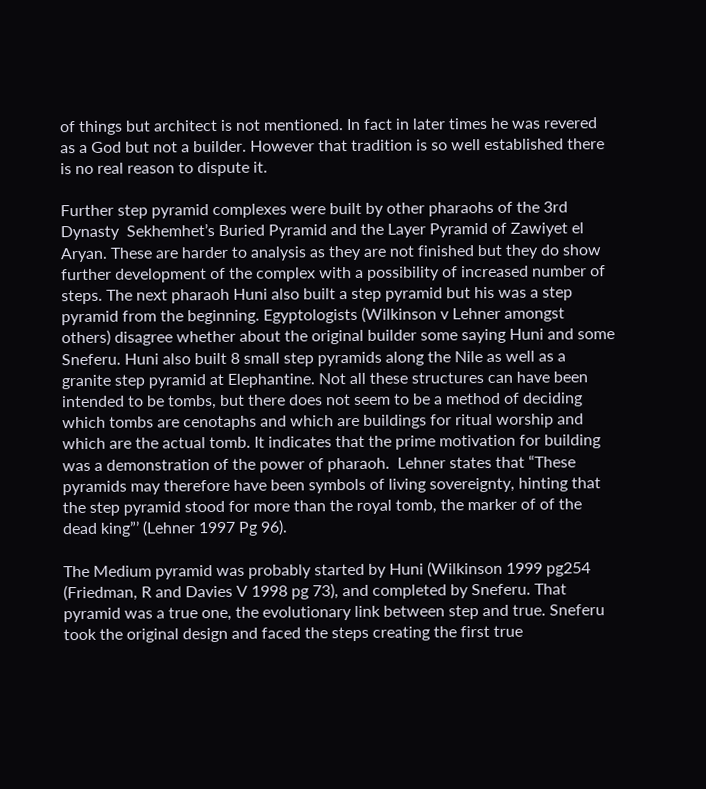of things but architect is not mentioned. In fact in later times he was revered as a God but not a builder. However that tradition is so well established there is no real reason to dispute it.

Further step pyramid complexes were built by other pharaohs of the 3rd Dynasty  Sekhemhet’s Buried Pyramid and the Layer Pyramid of Zawiyet el Aryan. These are harder to analysis as they are not finished but they do show further development of the complex with a possibility of increased number of steps. The next pharaoh Huni also built a step pyramid but his was a step pyramid from the beginning. Egyptologists (Wilkinson v Lehner amongst others) disagree whether about the original builder some saying Huni and some Sneferu. Huni also built 8 small step pyramids along the Nile as well as a granite step pyramid at Elephantine. Not all these structures can have been intended to be tombs, but there does not seem to be a method of deciding which tombs are cenotaphs and which are buildings for ritual worship and which are the actual tomb. It indicates that the prime motivation for building was a demonstration of the power of pharaoh.  Lehner states that “These pyramids may therefore have been symbols of living sovereignty, hinting that the step pyramid stood for more than the royal tomb, the marker of of the dead king”’ (Lehner 1997 Pg 96).

The Medium pyramid was probably started by Huni (Wilkinson 1999 pg254 (Friedman, R and Davies V 1998 pg 73), and completed by Sneferu. That pyramid was a true one, the evolutionary link between step and true. Sneferu took the original design and faced the steps creating the first true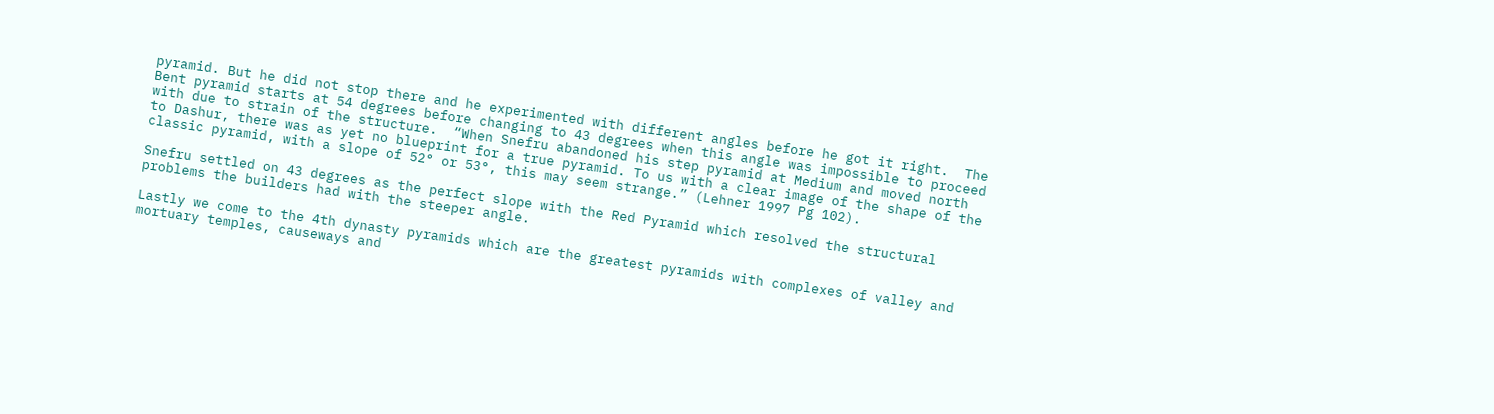pyramid. But he did not stop there and he experimented with different angles before he got it right.  The Bent pyramid starts at 54 degrees before changing to 43 degrees when this angle was impossible to proceed with due to strain of the structure.  “When Snefru abandoned his step pyramid at Medium and moved north to Dashur, there was as yet no blueprint for a true pyramid. To us with a clear image of the shape of the classic pyramid, with a slope of 52° or 53°, this may seem strange.” (Lehner 1997 Pg 102).

Snefru settled on 43 degrees as the perfect slope with the Red Pyramid which resolved the structural problems the builders had with the steeper angle.

Lastly we come to the 4th dynasty pyramids which are the greatest pyramids with complexes of valley and mortuary temples, causeways and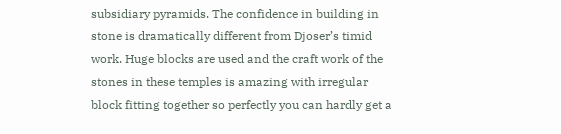subsidiary pyramids. The confidence in building in stone is dramatically different from Djoser’s timid work. Huge blocks are used and the craft work of the stones in these temples is amazing with irregular block fitting together so perfectly you can hardly get a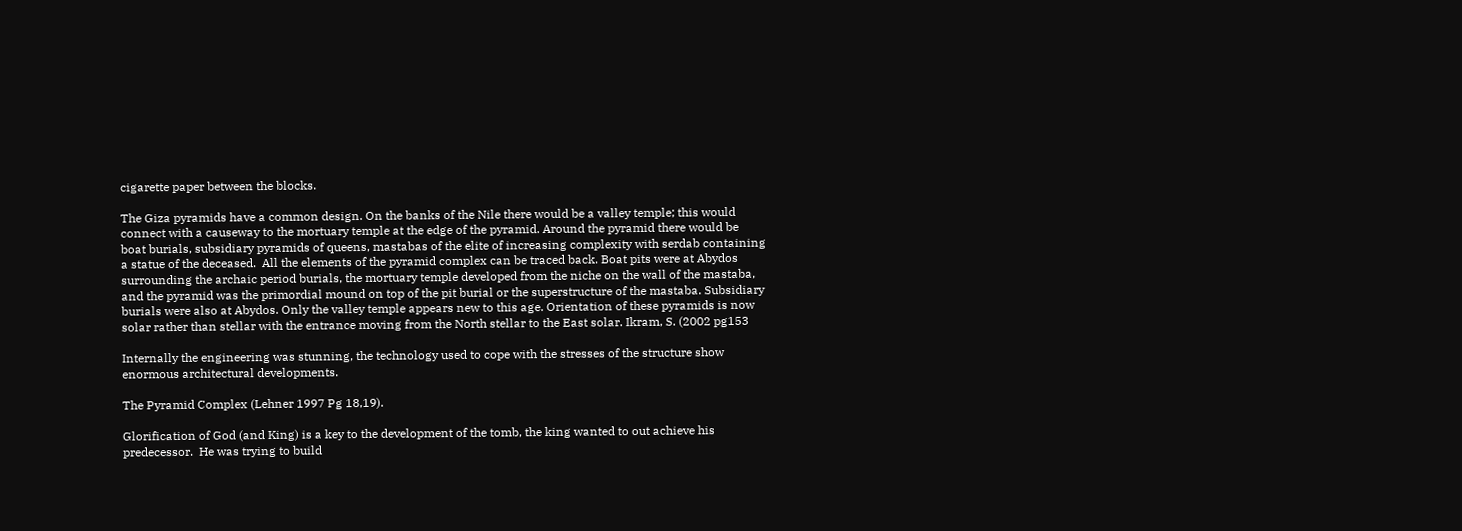cigarette paper between the blocks.

The Giza pyramids have a common design. On the banks of the Nile there would be a valley temple; this would connect with a causeway to the mortuary temple at the edge of the pyramid. Around the pyramid there would be boat burials, subsidiary pyramids of queens, mastabas of the elite of increasing complexity with serdab containing a statue of the deceased.  All the elements of the pyramid complex can be traced back. Boat pits were at Abydos surrounding the archaic period burials, the mortuary temple developed from the niche on the wall of the mastaba, and the pyramid was the primordial mound on top of the pit burial or the superstructure of the mastaba. Subsidiary burials were also at Abydos. Only the valley temple appears new to this age. Orientation of these pyramids is now solar rather than stellar with the entrance moving from the North stellar to the East solar. Ikram, S. (2002 pg153

Internally the engineering was stunning, the technology used to cope with the stresses of the structure show enormous architectural developments.

The Pyramid Complex (Lehner 1997 Pg 18,19).

Glorification of God (and King) is a key to the development of the tomb, the king wanted to out achieve his predecessor.  He was trying to build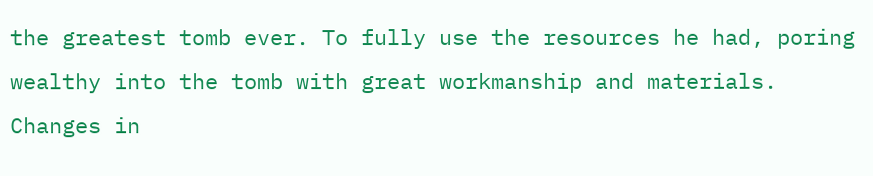the greatest tomb ever. To fully use the resources he had, poring wealthy into the tomb with great workmanship and materials. Changes in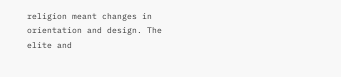religion meant changes in orientation and design. The elite and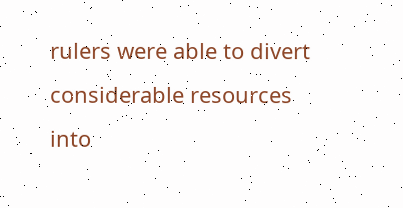rulers were able to divert considerable resources into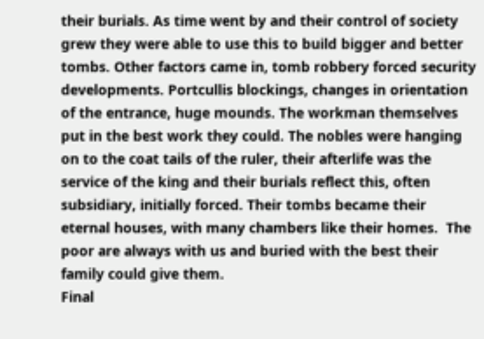their burials. As time went by and their control of society grew they were able to use this to build bigger and better tombs. Other factors came in, tomb robbery forced security developments. Portcullis blockings, changes in orientation of the entrance, huge mounds. The workman themselves put in the best work they could. The nobles were hanging on to the coat tails of the ruler, their afterlife was the service of the king and their burials reflect this, often subsidiary, initially forced. Their tombs became their eternal houses, with many chambers like their homes.  The poor are always with us and buried with the best their family could give them.
Final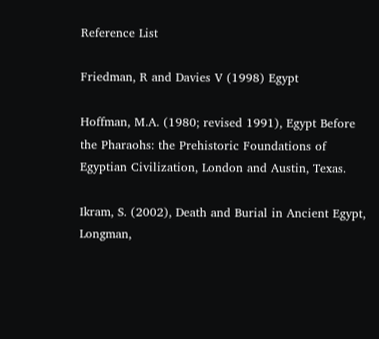Reference List

Friedman, R and Davies V (1998) Egypt

Hoffman, M.A. (1980; revised 1991), Egypt Before the Pharaohs: the Prehistoric Foundations of Egyptian Civilization, London and Austin, Texas.

Ikram, S. (2002), Death and Burial in Ancient Egypt, Longman,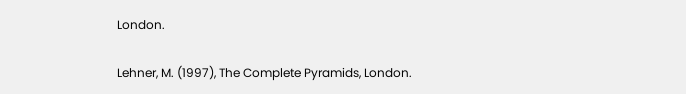London.

Lehner, M. (1997), The Complete Pyramids, London.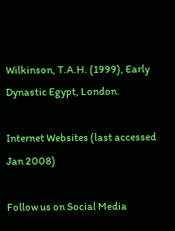Wilkinson, T.A.H. (1999), Early Dynastic Egypt, London.

Internet Websites (last accessed Jan 2008)

Follow us on Social Media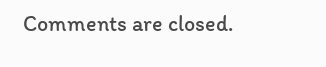Comments are closed.